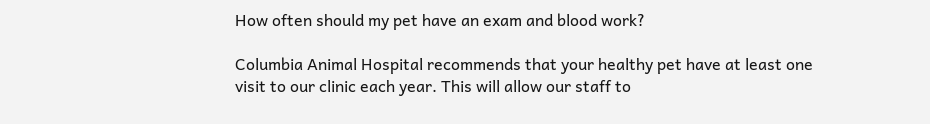How often should my pet have an exam and blood work?

Columbia Animal Hospital recommends that your healthy pet have at least one visit to our clinic each year. This will allow our staff to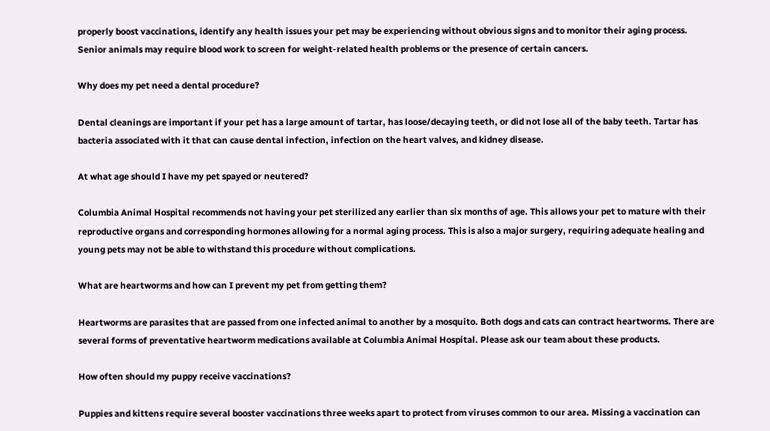properly boost vaccinations, identify any health issues your pet may be experiencing without obvious signs and to monitor their aging process. Senior animals may require blood work to screen for weight-related health problems or the presence of certain cancers.

Why does my pet need a dental procedure?

Dental cleanings are important if your pet has a large amount of tartar, has loose/decaying teeth, or did not lose all of the baby teeth. Tartar has bacteria associated with it that can cause dental infection, infection on the heart valves, and kidney disease.

At what age should I have my pet spayed or neutered?

Columbia Animal Hospital recommends not having your pet sterilized any earlier than six months of age. This allows your pet to mature with their reproductive organs and corresponding hormones allowing for a normal aging process. This is also a major surgery, requiring adequate healing and young pets may not be able to withstand this procedure without complications.

What are heartworms and how can I prevent my pet from getting them?

Heartworms are parasites that are passed from one infected animal to another by a mosquito. Both dogs and cats can contract heartworms. There are several forms of preventative heartworm medications available at Columbia Animal Hospital. Please ask our team about these products.

How often should my puppy receive vaccinations?

Puppies and kittens require several booster vaccinations three weeks apart to protect from viruses common to our area. Missing a vaccination can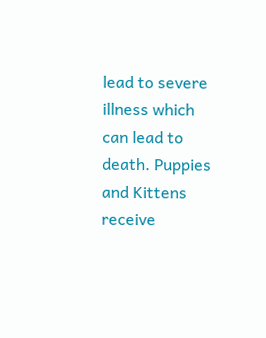lead to severe illness which can lead to death. Puppies and Kittens receive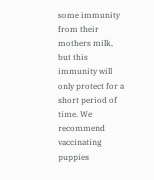some immunity from their mothers milk, but this immunity will only protect for a short period of time. We recommend vaccinating puppies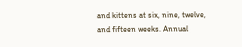and kittens at six, nine, twelve, and fifteen weeks. Annual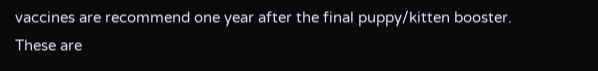vaccines are recommend one year after the final puppy/kitten booster. These are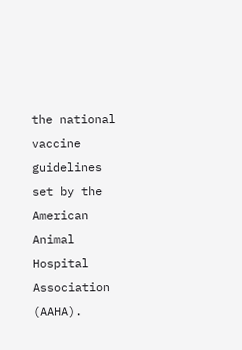the national vaccine guidelines set by the American Animal Hospital Association (AAHA).